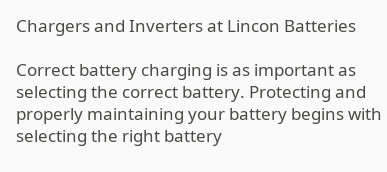Chargers and Inverters at Lincon Batteries

Correct battery charging is as important as selecting the correct battery. Protecting and properly maintaining your battery begins with selecting the right battery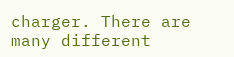charger. There are many different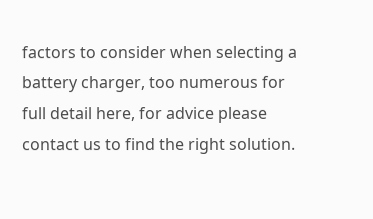factors to consider when selecting a battery charger, too numerous for full detail here, for advice please contact us to find the right solution.